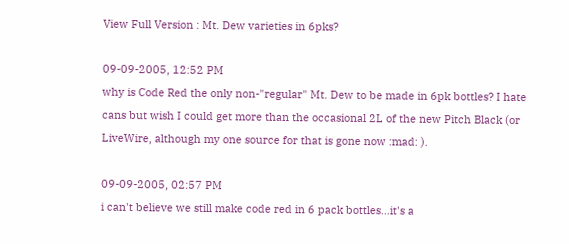View Full Version : Mt. Dew varieties in 6pks?

09-09-2005, 12:52 PM
why is Code Red the only non-"regular" Mt. Dew to be made in 6pk bottles? I hate cans but wish I could get more than the occasional 2L of the new Pitch Black (or LiveWire, although my one source for that is gone now :mad: ).

09-09-2005, 02:57 PM
i can't believe we still make code red in 6 pack bottles...it's a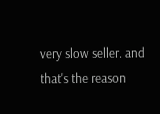very slow seller. and that's the reason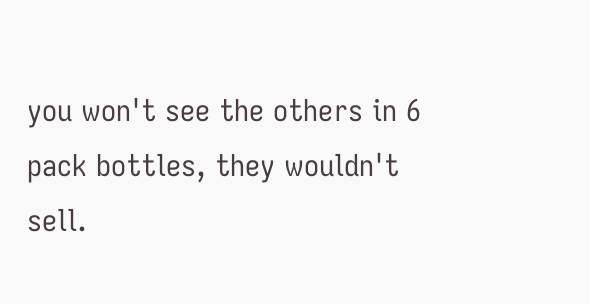you won't see the others in 6 pack bottles, they wouldn't sell.